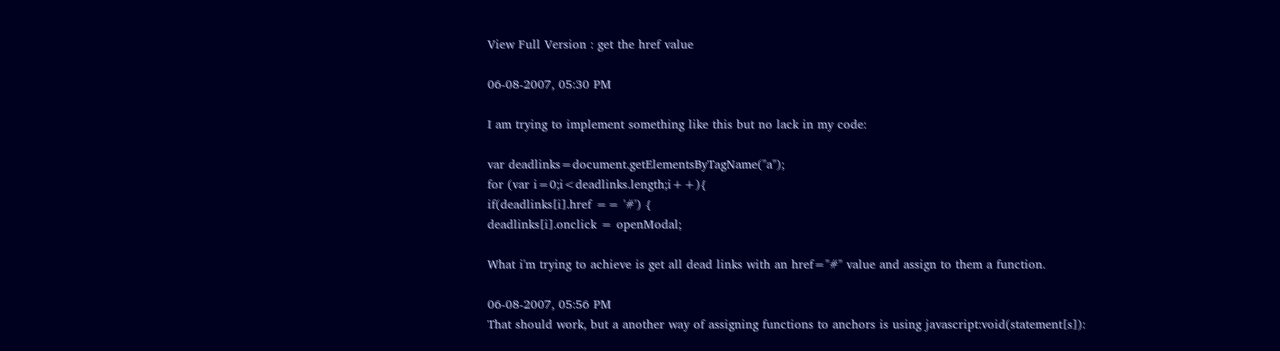View Full Version : get the href value

06-08-2007, 05:30 PM

I am trying to implement something like this but no lack in my code:

var deadlinks=document.getElementsByTagName("a");
for (var i=0;i<deadlinks.length;i++){
if(deadlinks[i].href == '#') {
deadlinks[i].onclick = openModal;

What i'm trying to achieve is get all dead links with an href="#" value and assign to them a function.

06-08-2007, 05:56 PM
That should work, but a another way of assigning functions to anchors is using javascript:void(statement[s]):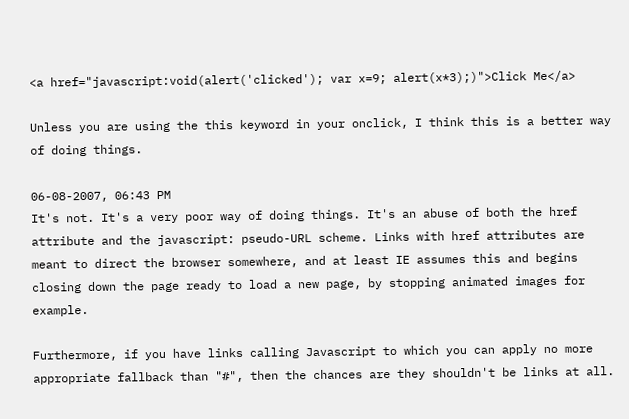<a href="javascript:void(alert('clicked'); var x=9; alert(x*3);)">Click Me</a>

Unless you are using the this keyword in your onclick, I think this is a better way of doing things.

06-08-2007, 06:43 PM
It's not. It's a very poor way of doing things. It's an abuse of both the href attribute and the javascript: pseudo-URL scheme. Links with href attributes are meant to direct the browser somewhere, and at least IE assumes this and begins closing down the page ready to load a new page, by stopping animated images for example.

Furthermore, if you have links calling Javascript to which you can apply no more appropriate fallback than "#", then the chances are they shouldn't be links at all.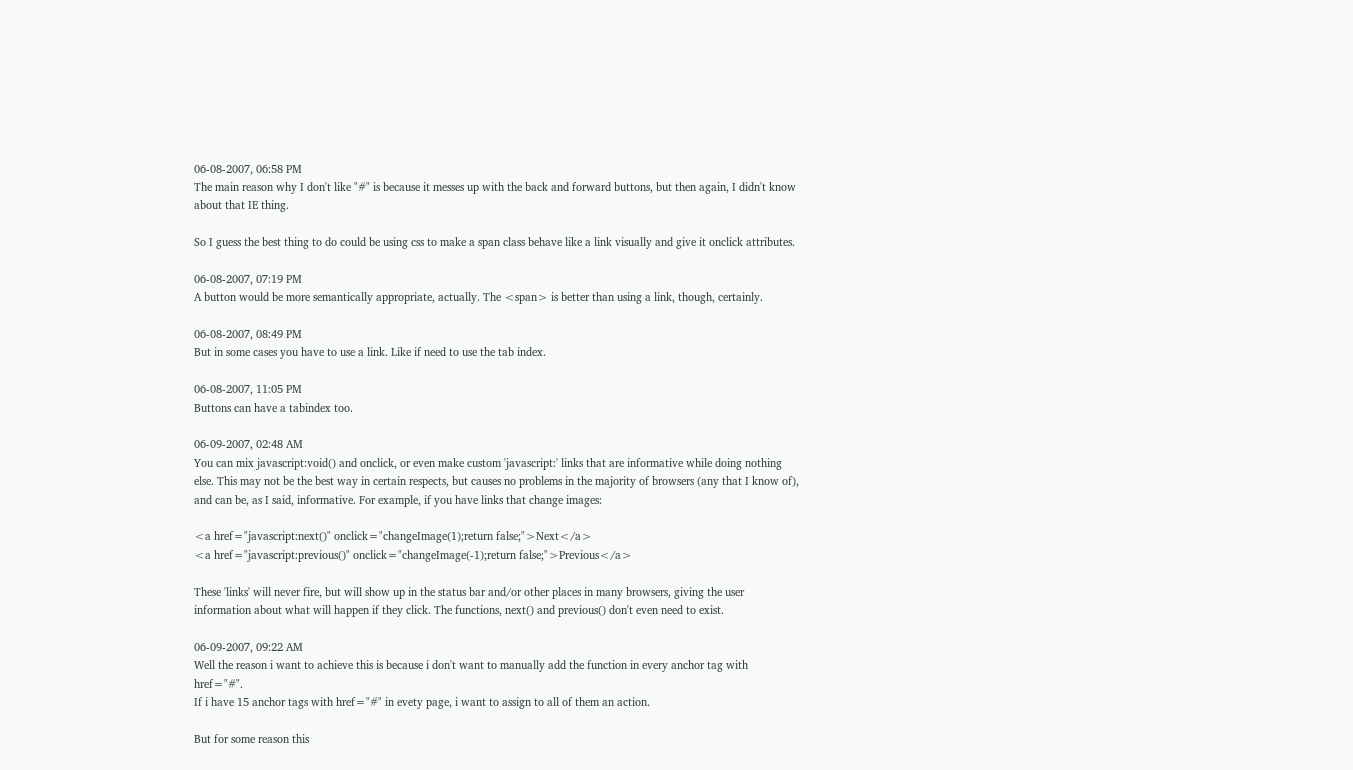06-08-2007, 06:58 PM
The main reason why I don't like "#" is because it messes up with the back and forward buttons, but then again, I didn't know about that IE thing.

So I guess the best thing to do could be using css to make a span class behave like a link visually and give it onclick attributes.

06-08-2007, 07:19 PM
A button would be more semantically appropriate, actually. The <span> is better than using a link, though, certainly.

06-08-2007, 08:49 PM
But in some cases you have to use a link. Like if need to use the tab index.

06-08-2007, 11:05 PM
Buttons can have a tabindex too.

06-09-2007, 02:48 AM
You can mix javascript:void() and onclick, or even make custom 'javascript:' links that are informative while doing nothing else. This may not be the best way in certain respects, but causes no problems in the majority of browsers (any that I know of), and can be, as I said, informative. For example, if you have links that change images:

<a href="javascript:next()" onclick="changeImage(1);return false;">Next</a>
<a href="javascript:previous()" onclick="changeImage(-1);return false;">Previous</a>

These 'links' will never fire, but will show up in the status bar and/or other places in many browsers, giving the user information about what will happen if they click. The functions, next() and previous() don't even need to exist.

06-09-2007, 09:22 AM
Well the reason i want to achieve this is because i don't want to manually add the function in every anchor tag with href="#".
If i have 15 anchor tags with href="#" in evety page, i want to assign to all of them an action.

But for some reason this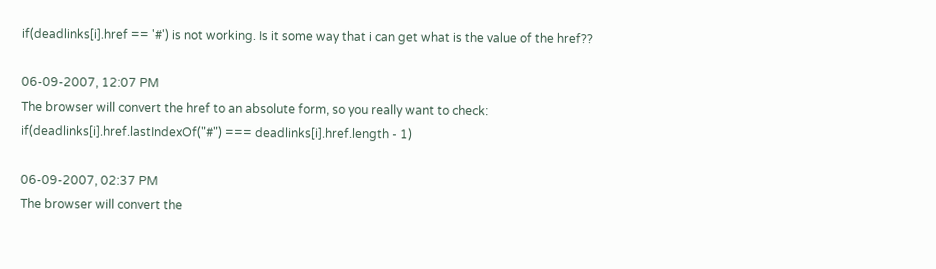if(deadlinks[i].href == '#') is not working. Is it some way that i can get what is the value of the href??

06-09-2007, 12:07 PM
The browser will convert the href to an absolute form, so you really want to check:
if(deadlinks[i].href.lastIndexOf("#") === deadlinks[i].href.length - 1)

06-09-2007, 02:37 PM
The browser will convert the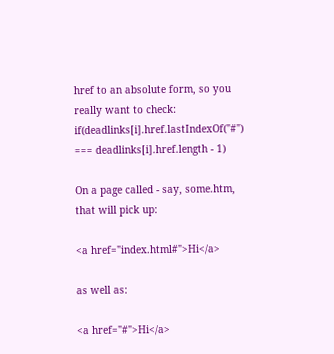href to an absolute form, so you really want to check:
if(deadlinks[i].href.lastIndexOf("#") === deadlinks[i].href.length - 1)

On a page called - say, some.htm, that will pick up:

<a href="index.html#">Hi</a>

as well as:

<a href="#">Hi</a>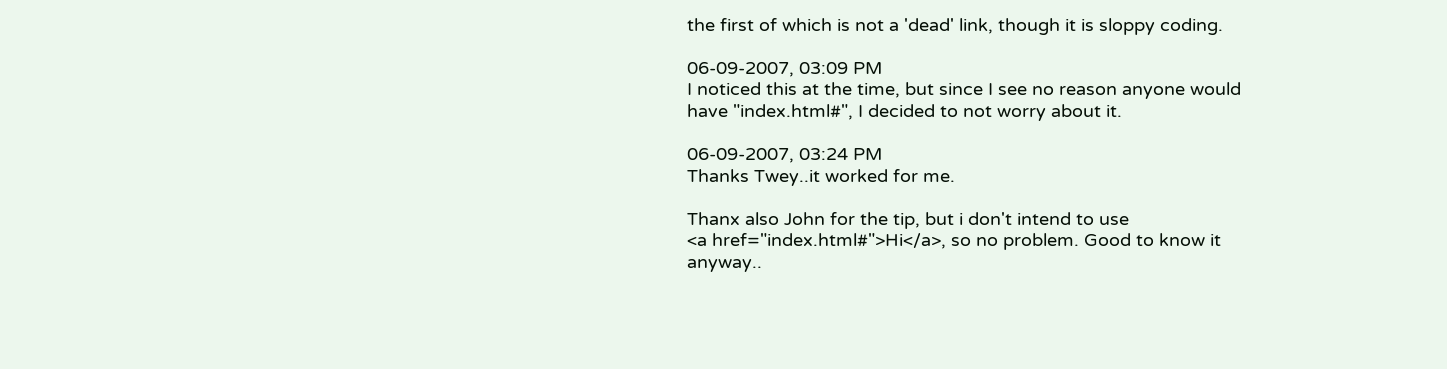the first of which is not a 'dead' link, though it is sloppy coding.

06-09-2007, 03:09 PM
I noticed this at the time, but since I see no reason anyone would have "index.html#", I decided to not worry about it.

06-09-2007, 03:24 PM
Thanks Twey..it worked for me.

Thanx also John for the tip, but i don't intend to use
<a href="index.html#">Hi</a>, so no problem. Good to know it anyway..